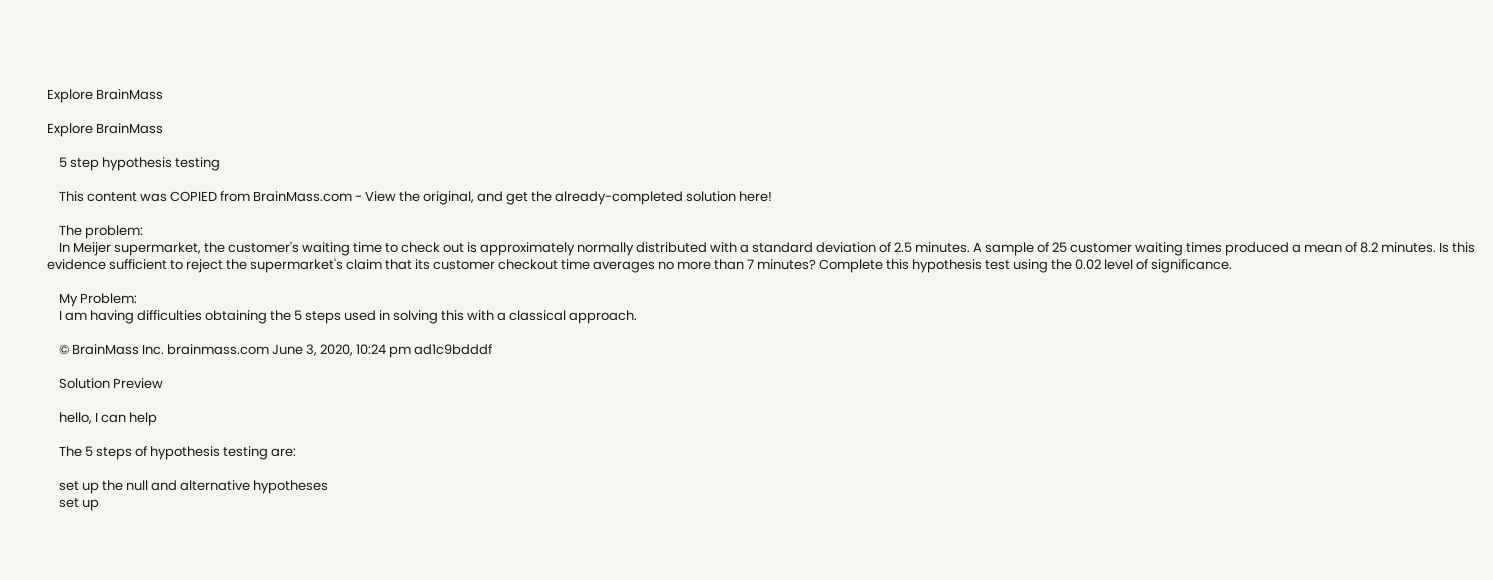Explore BrainMass

Explore BrainMass

    5 step hypothesis testing

    This content was COPIED from BrainMass.com - View the original, and get the already-completed solution here!

    The problem:
    In Meijer supermarket, the customer's waiting time to check out is approximately normally distributed with a standard deviation of 2.5 minutes. A sample of 25 customer waiting times produced a mean of 8.2 minutes. Is this evidence sufficient to reject the supermarket's claim that its customer checkout time averages no more than 7 minutes? Complete this hypothesis test using the 0.02 level of significance.

    My Problem:
    I am having difficulties obtaining the 5 steps used in solving this with a classical approach.

    © BrainMass Inc. brainmass.com June 3, 2020, 10:24 pm ad1c9bdddf

    Solution Preview

    hello, I can help

    The 5 steps of hypothesis testing are:

    set up the null and alternative hypotheses
    set up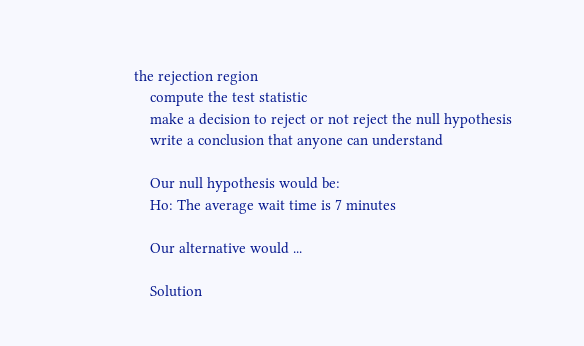the rejection region
    compute the test statistic
    make a decision to reject or not reject the null hypothesis
    write a conclusion that anyone can understand

    Our null hypothesis would be:
    Ho: The average wait time is 7 minutes

    Our alternative would ...

    Solution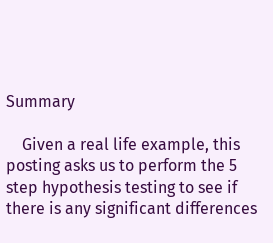Summary

    Given a real life example, this posting asks us to perform the 5 step hypothesis testing to see if there is any significant differences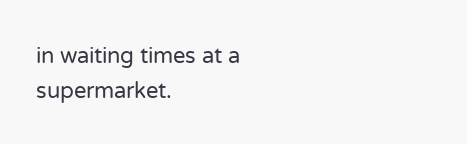in waiting times at a supermarket.